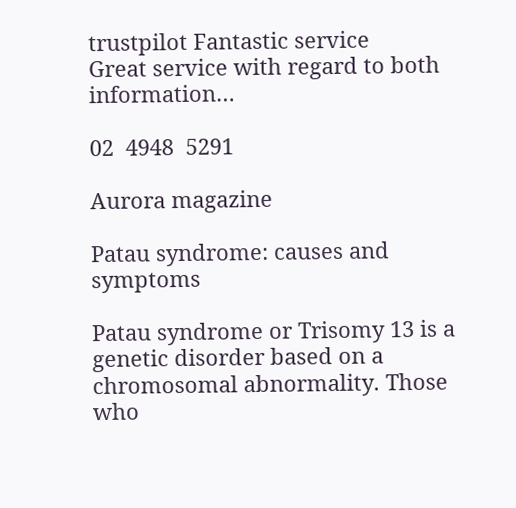trustpilot Fantastic service
Great service with regard to both information…

02  4948  5291

Aurora magazine

Patau syndrome: causes and symptoms

Patau syndrome or Trisomy 13 is a genetic disorder based on a chromosomal abnormality. Those who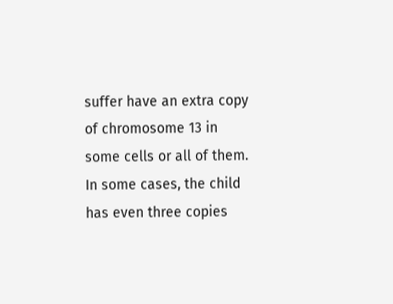suffer have an extra copy of chromosome 13 in some cells or all of them. In some cases, the child has even three copies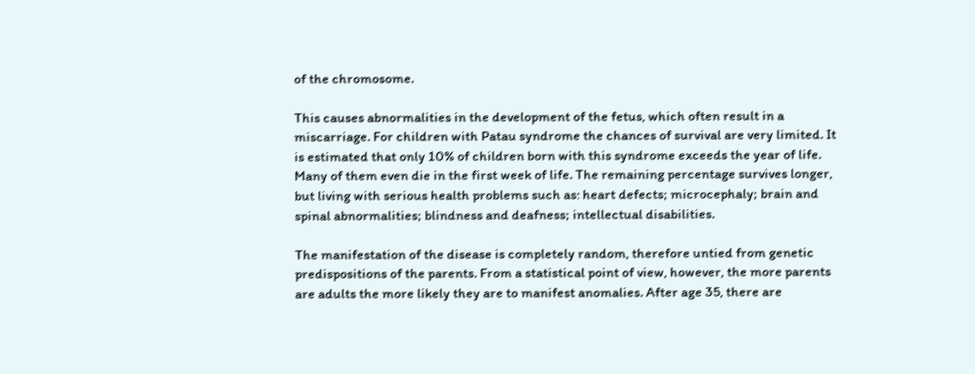of the chromosome.

This causes abnormalities in the development of the fetus, which often result in a miscarriage. For children with Patau syndrome the chances of survival are very limited. It is estimated that only 10% of children born with this syndrome exceeds the year of life. Many of them even die in the first week of life. The remaining percentage survives longer, but living with serious health problems such as: heart defects; microcephaly; brain and spinal abnormalities; blindness and deafness; intellectual disabilities.

The manifestation of the disease is completely random, therefore untied from genetic predispositions of the parents. From a statistical point of view, however, the more parents are adults the more likely they are to manifest anomalies. After age 35, there are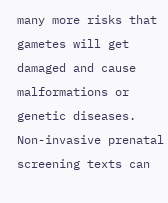many more risks that gametes will get damaged and cause malformations or genetic diseases. Non-invasive prenatal screening texts can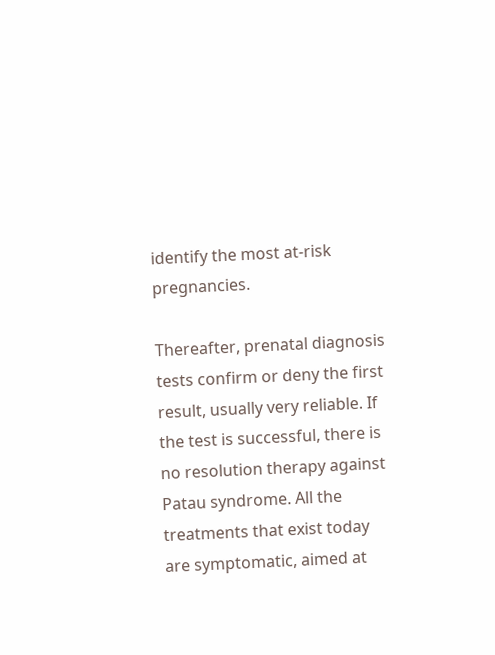identify the most at-risk pregnancies.

Thereafter, prenatal diagnosis tests confirm or deny the first result, usually very reliable. If the test is successful, there is no resolution therapy against Patau syndrome. All the treatments that exist today are symptomatic, aimed at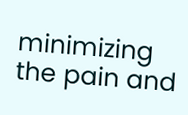minimizing the pain and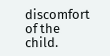discomfort of the child.